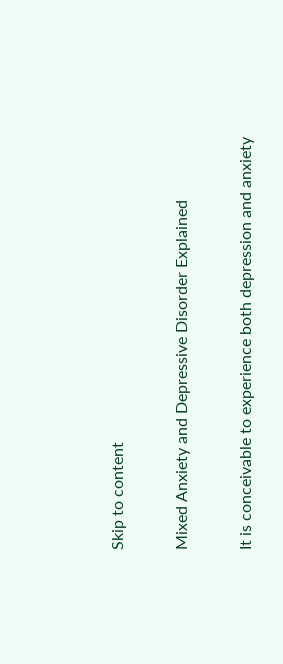Skip to content

Mixed Anxiety and Depressive Disorder Explained

It is conceivable to experience both depression and anxiety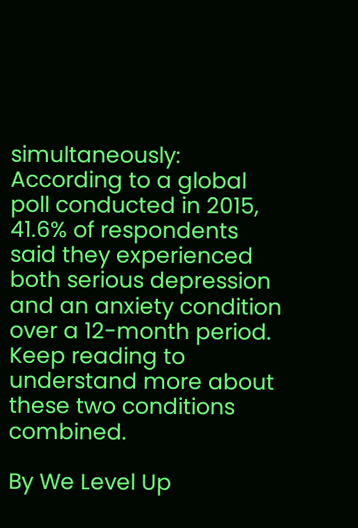simultaneously: According to a global poll conducted in 2015, 41.6% of respondents said they experienced both serious depression and an anxiety condition over a 12-month period. Keep reading to understand more about these two conditions combined.

By We Level Up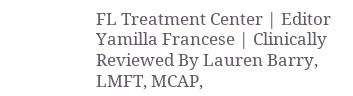FL Treatment Center | Editor Yamilla Francese | Clinically Reviewed By Lauren Barry, LMFT, MCAP,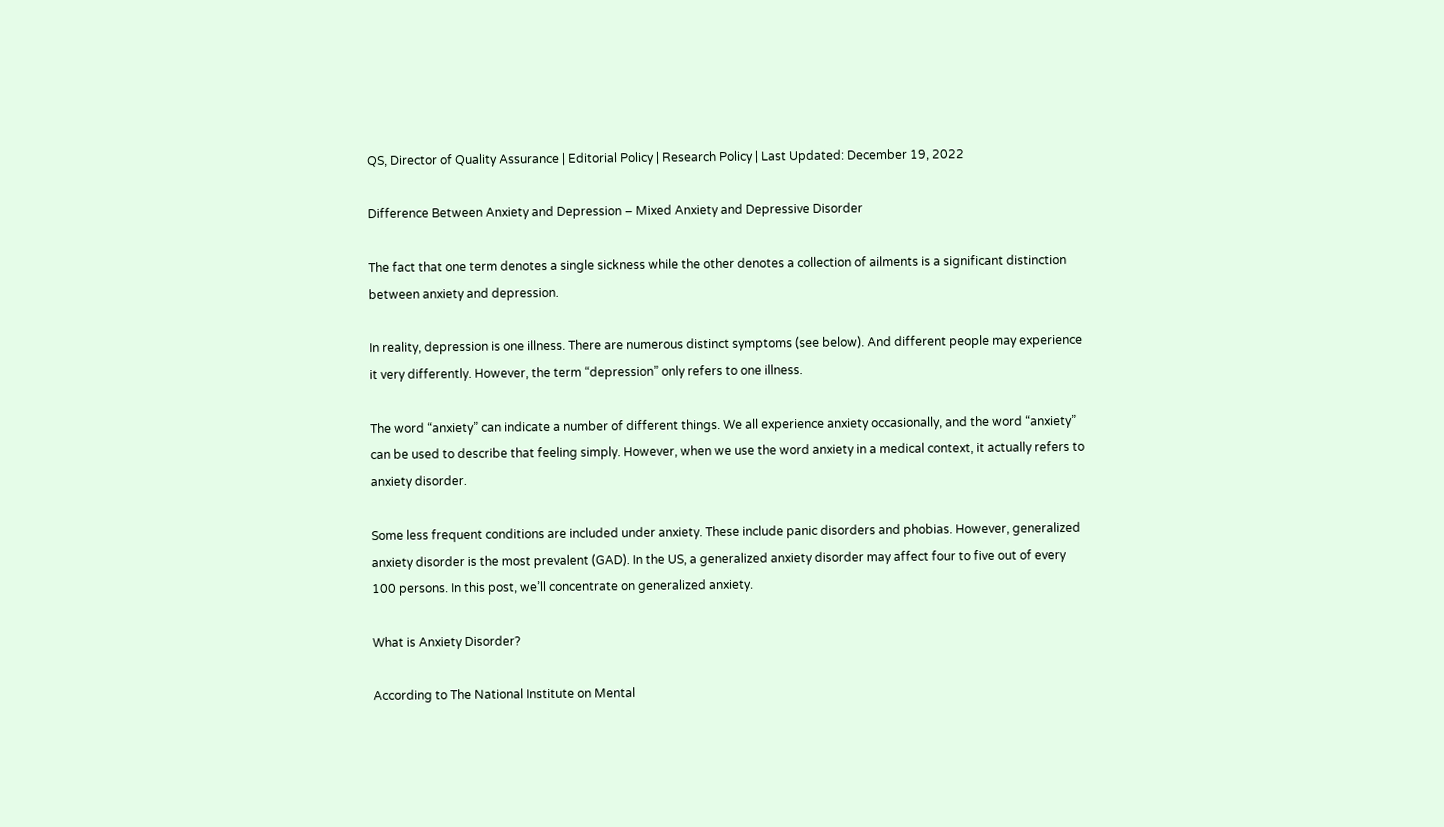QS, Director of Quality Assurance | Editorial Policy | Research Policy | Last Updated: December 19, 2022

Difference Between Anxiety and Depression – Mixed Anxiety and Depressive Disorder

The fact that one term denotes a single sickness while the other denotes a collection of ailments is a significant distinction between anxiety and depression.

In reality, depression is one illness. There are numerous distinct symptoms (see below). And different people may experience it very differently. However, the term “depression” only refers to one illness.

The word “anxiety” can indicate a number of different things. We all experience anxiety occasionally, and the word “anxiety” can be used to describe that feeling simply. However, when we use the word anxiety in a medical context, it actually refers to anxiety disorder.

Some less frequent conditions are included under anxiety. These include panic disorders and phobias. However, generalized anxiety disorder is the most prevalent (GAD). In the US, a generalized anxiety disorder may affect four to five out of every 100 persons. In this post, we’ll concentrate on generalized anxiety.

What is Anxiety Disorder?

According to The National Institute on Mental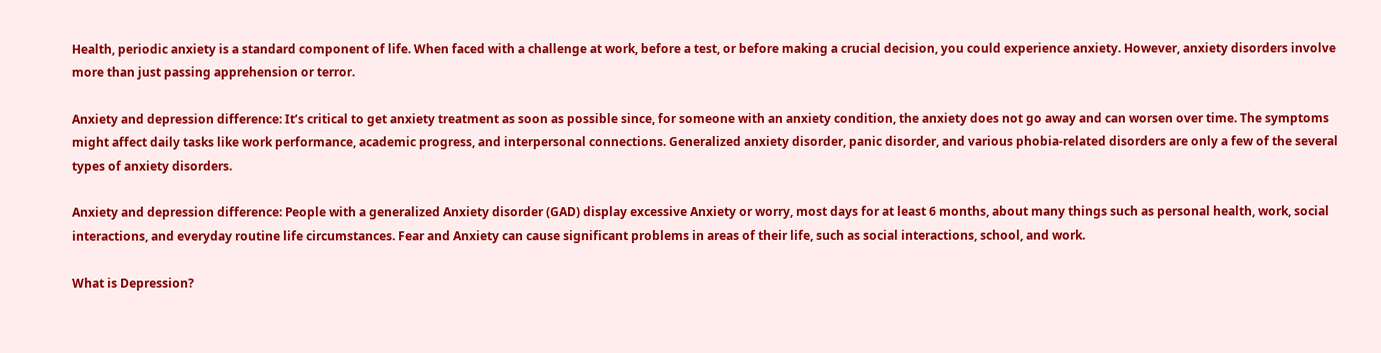Health, periodic anxiety is a standard component of life. When faced with a challenge at work, before a test, or before making a crucial decision, you could experience anxiety. However, anxiety disorders involve more than just passing apprehension or terror.

Anxiety and depression difference: It’s critical to get anxiety treatment as soon as possible since, for someone with an anxiety condition, the anxiety does not go away and can worsen over time. The symptoms might affect daily tasks like work performance, academic progress, and interpersonal connections. Generalized anxiety disorder, panic disorder, and various phobia-related disorders are only a few of the several types of anxiety disorders.

Anxiety and depression difference: People with a generalized Anxiety disorder (GAD) display excessive Anxiety or worry, most days for at least 6 months, about many things such as personal health, work, social interactions, and everyday routine life circumstances. Fear and Anxiety can cause significant problems in areas of their life, such as social interactions, school, and work.

What is Depression?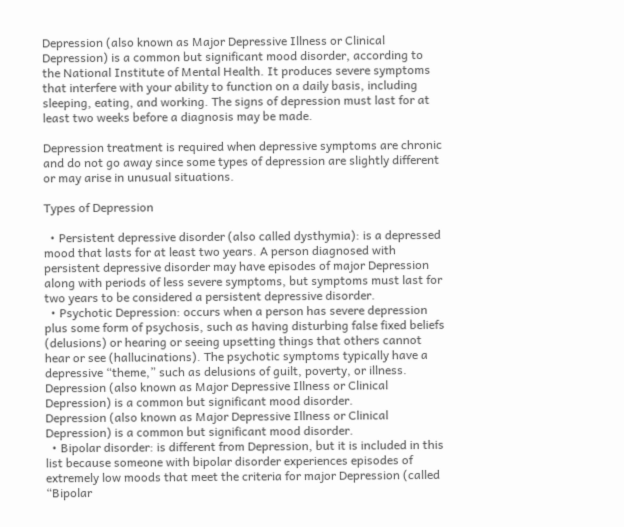Depression (also known as Major Depressive Illness or Clinical Depression) is a common but significant mood disorder, according to the National Institute of Mental Health. It produces severe symptoms that interfere with your ability to function on a daily basis, including sleeping, eating, and working. The signs of depression must last for at least two weeks before a diagnosis may be made.

Depression treatment is required when depressive symptoms are chronic and do not go away since some types of depression are slightly different or may arise in unusual situations.

Types of Depression

  • Persistent depressive disorder (also called dysthymia): is a depressed mood that lasts for at least two years. A person diagnosed with persistent depressive disorder may have episodes of major Depression along with periods of less severe symptoms, but symptoms must last for two years to be considered a persistent depressive disorder.
  • Psychotic Depression: occurs when a person has severe depression plus some form of psychosis, such as having disturbing false fixed beliefs (delusions) or hearing or seeing upsetting things that others cannot hear or see (hallucinations). The psychotic symptoms typically have a depressive “theme,” such as delusions of guilt, poverty, or illness.
Depression (also known as Major Depressive Illness or Clinical Depression) is a common but significant mood disorder.
Depression (also known as Major Depressive Illness or Clinical Depression) is a common but significant mood disorder.
  • Bipolar disorder: is different from Depression, but it is included in this list because someone with bipolar disorder experiences episodes of extremely low moods that meet the criteria for major Depression (called “Bipolar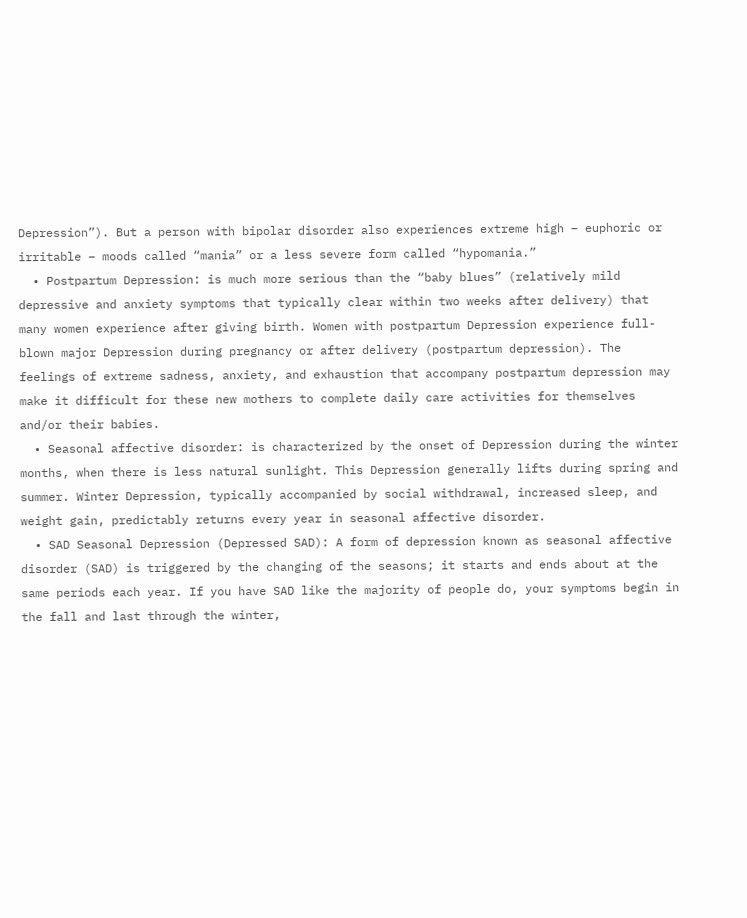Depression”). But a person with bipolar disorder also experiences extreme high – euphoric or irritable – moods called “mania” or a less severe form called “hypomania.”
  • Postpartum Depression: is much more serious than the “baby blues” (relatively mild depressive and anxiety symptoms that typically clear within two weeks after delivery) that many women experience after giving birth. Women with postpartum Depression experience full-blown major Depression during pregnancy or after delivery (postpartum depression). The feelings of extreme sadness, anxiety, and exhaustion that accompany postpartum depression may make it difficult for these new mothers to complete daily care activities for themselves and/or their babies.
  • Seasonal affective disorder: is characterized by the onset of Depression during the winter months, when there is less natural sunlight. This Depression generally lifts during spring and summer. Winter Depression, typically accompanied by social withdrawal, increased sleep, and weight gain, predictably returns every year in seasonal affective disorder.
  • SAD Seasonal Depression (Depressed SAD): A form of depression known as seasonal affective disorder (SAD) is triggered by the changing of the seasons; it starts and ends about at the same periods each year. If you have SAD like the majority of people do, your symptoms begin in the fall and last through the winter,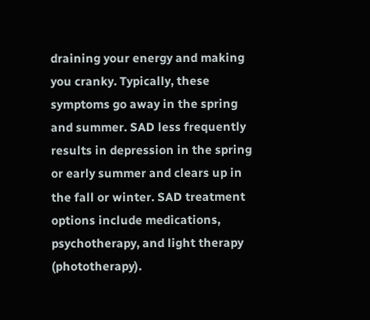draining your energy and making you cranky. Typically, these symptoms go away in the spring and summer. SAD less frequently results in depression in the spring or early summer and clears up in the fall or winter. SAD treatment options include medications, psychotherapy, and light therapy (phototherapy).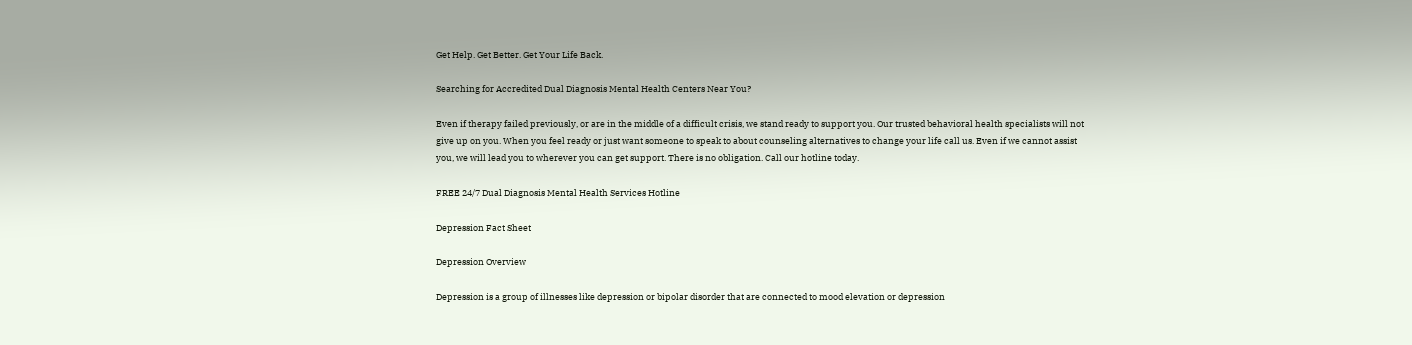Get Help. Get Better. Get Your Life Back.

Searching for Accredited Dual Diagnosis Mental Health Centers Near You?

Even if therapy failed previously, or are in the middle of a difficult crisis, we stand ready to support you. Our trusted behavioral health specialists will not give up on you. When you feel ready or just want someone to speak to about counseling alternatives to change your life call us. Even if we cannot assist you, we will lead you to wherever you can get support. There is no obligation. Call our hotline today.

FREE 24/7 Dual Diagnosis Mental Health Services Hotline

Depression Fact Sheet

Depression Overview

Depression is a group of illnesses like depression or bipolar disorder that are connected to mood elevation or depression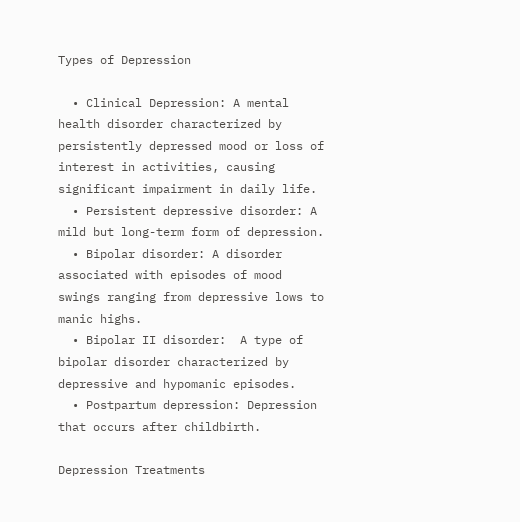Types of Depression

  • Clinical Depression: A mental health disorder characterized by persistently depressed mood or loss of interest in activities, causing significant impairment in daily life.
  • Persistent depressive disorder: A mild but long-term form of depression.
  • Bipolar disorder: A disorder associated with episodes of mood swings ranging from depressive lows to manic highs.
  • Bipolar II disorder:  A type of bipolar disorder characterized by depressive and hypomanic episodes.
  • Postpartum depression: Depression that occurs after childbirth.

Depression Treatments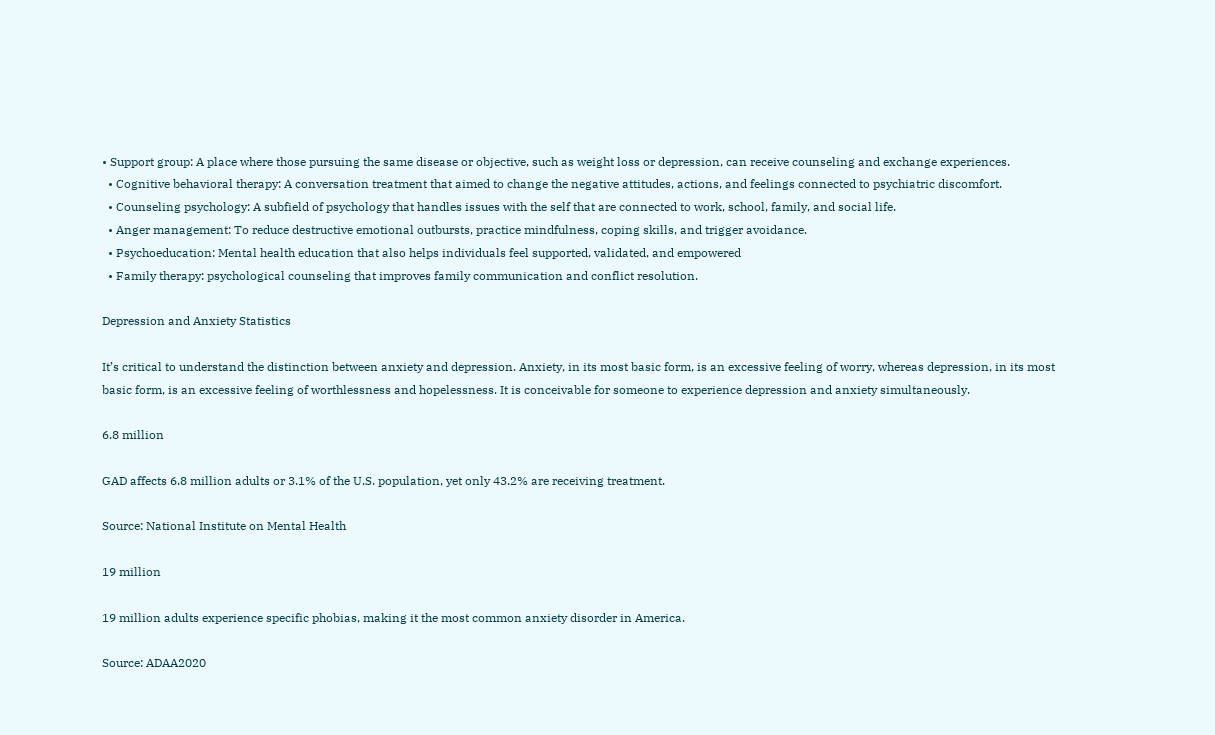• Support group: A place where those pursuing the same disease or objective, such as weight loss or depression, can receive counseling and exchange experiences.
  • Cognitive behavioral therapy: A conversation treatment that aimed to change the negative attitudes, actions, and feelings connected to psychiatric discomfort.
  • Counseling psychology: A subfield of psychology that handles issues with the self that are connected to work, school, family, and social life.
  • Anger management: To reduce destructive emotional outbursts, practice mindfulness, coping skills, and trigger avoidance.
  • Psychoeducation: Mental health education that also helps individuals feel supported, validated, and empowered
  • Family therapy: psychological counseling that improves family communication and conflict resolution.

Depression and Anxiety Statistics

It’s critical to understand the distinction between anxiety and depression. Anxiety, in its most basic form, is an excessive feeling of worry, whereas depression, in its most basic form, is an excessive feeling of worthlessness and hopelessness. It is conceivable for someone to experience depression and anxiety simultaneously.

6.8 million

GAD affects 6.8 million adults or 3.1% of the U.S. population, yet only 43.2% are receiving treatment.

Source: National Institute on Mental Health

19 million

19 million adults experience specific phobias, making it the most common anxiety disorder in America.

Source: ADAA2020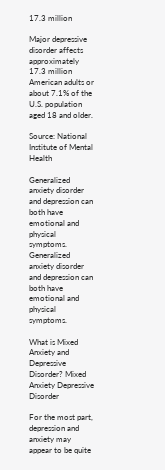17.3 million

Major depressive disorder affects approximately 17.3 million American adults or about 7.1% of the U.S. population aged 18 and older.

Source: National Institute of Mental Health

Generalized anxiety disorder and depression can both have emotional and physical symptoms.
Generalized anxiety disorder and depression can both have emotional and physical symptoms.

What is Mixed Anxiety and Depressive Disorder? Mixed Anxiety Depressive Disorder

For the most part, depression and anxiety may appear to be quite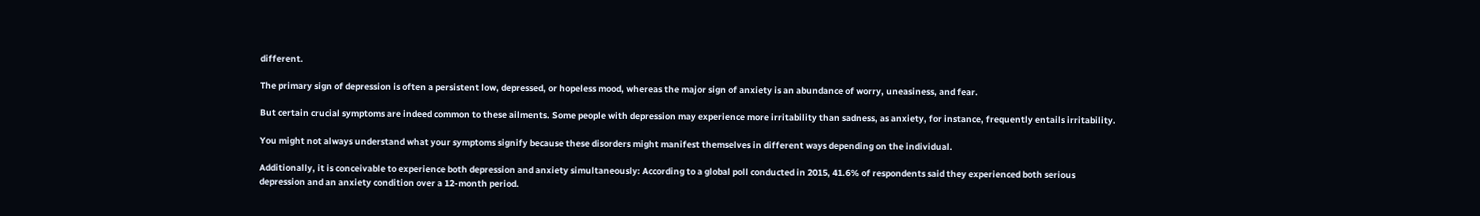different.

The primary sign of depression is often a persistent low, depressed, or hopeless mood, whereas the major sign of anxiety is an abundance of worry, uneasiness, and fear.

But certain crucial symptoms are indeed common to these ailments. Some people with depression may experience more irritability than sadness, as anxiety, for instance, frequently entails irritability.

You might not always understand what your symptoms signify because these disorders might manifest themselves in different ways depending on the individual.

Additionally, it is conceivable to experience both depression and anxiety simultaneously: According to a global poll conducted in 2015, 41.6% of respondents said they experienced both serious depression and an anxiety condition over a 12-month period.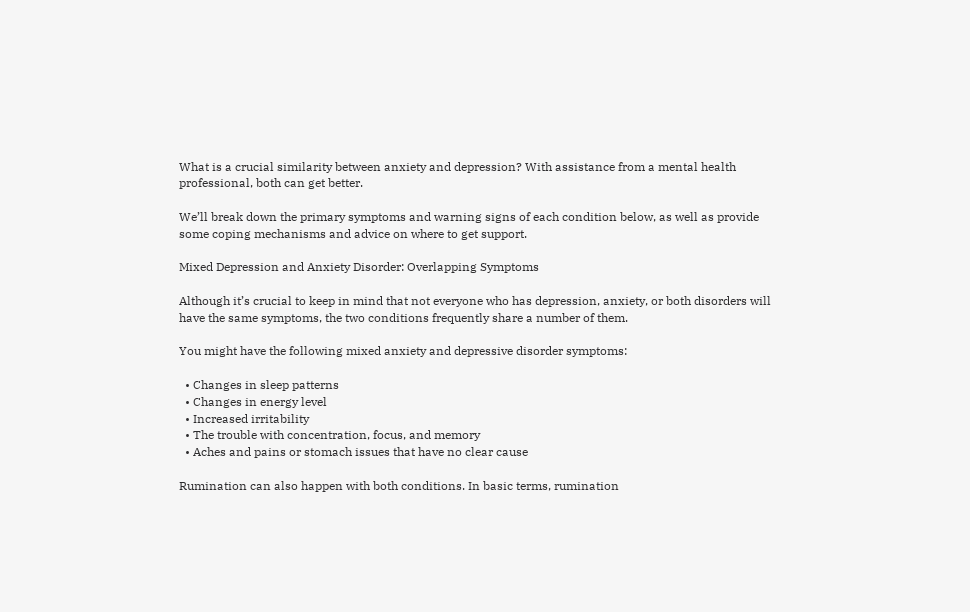What is a crucial similarity between anxiety and depression? With assistance from a mental health professional, both can get better.

We’ll break down the primary symptoms and warning signs of each condition below, as well as provide some coping mechanisms and advice on where to get support.

Mixed Depression and Anxiety Disorder: Overlapping Symptoms

Although it’s crucial to keep in mind that not everyone who has depression, anxiety, or both disorders will have the same symptoms, the two conditions frequently share a number of them.

You might have the following mixed anxiety and depressive disorder symptoms:

  • Changes in sleep patterns
  • Changes in energy level
  • Increased irritability
  • The trouble with concentration, focus, and memory
  • Aches and pains or stomach issues that have no clear cause

Rumination can also happen with both conditions. In basic terms, rumination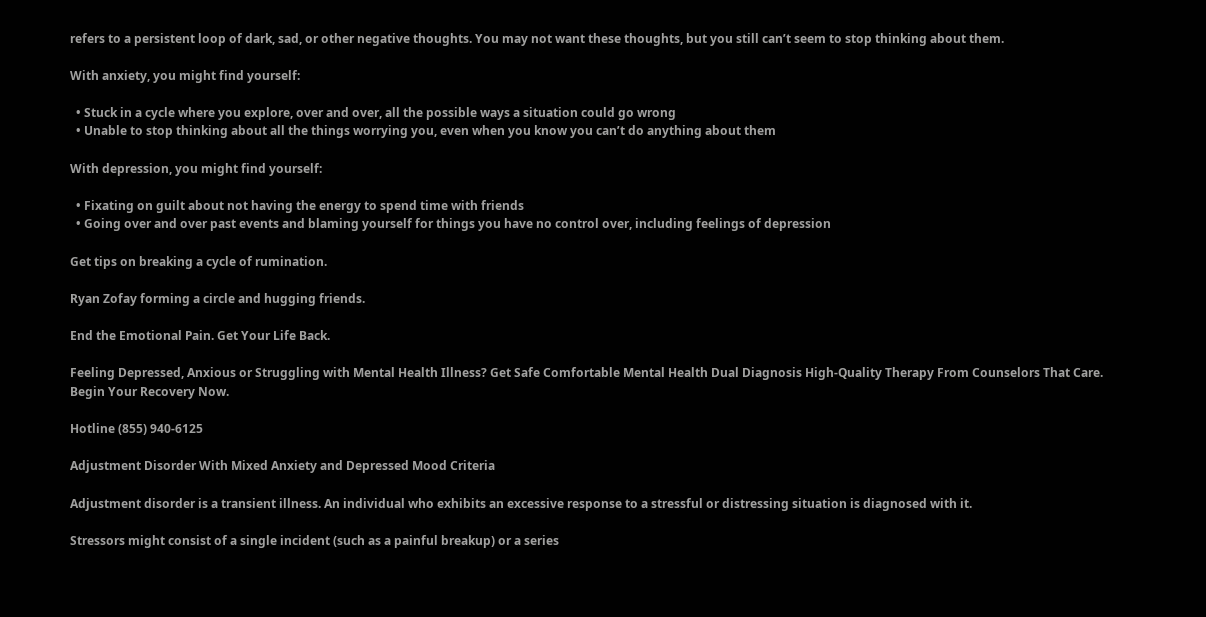refers to a persistent loop of dark, sad, or other negative thoughts. You may not want these thoughts, but you still can’t seem to stop thinking about them.

With anxiety, you might find yourself:

  • Stuck in a cycle where you explore, over and over, all the possible ways a situation could go wrong
  • Unable to stop thinking about all the things worrying you, even when you know you can’t do anything about them

With depression, you might find yourself:

  • Fixating on guilt about not having the energy to spend time with friends
  • Going over and over past events and blaming yourself for things you have no control over, including feelings of depression

Get tips on breaking a cycle of rumination.

Ryan Zofay forming a circle and hugging friends.

End the Emotional Pain. Get Your Life Back.

Feeling Depressed, Anxious or Struggling with Mental Health Illness? Get Safe Comfortable Mental Health Dual Diagnosis High-Quality Therapy From Counselors That Care. Begin Your Recovery Now.

Hotline (855) 940-6125

Adjustment Disorder With Mixed Anxiety and Depressed Mood Criteria

Adjustment disorder is a transient illness. An individual who exhibits an excessive response to a stressful or distressing situation is diagnosed with it.

Stressors might consist of a single incident (such as a painful breakup) or a series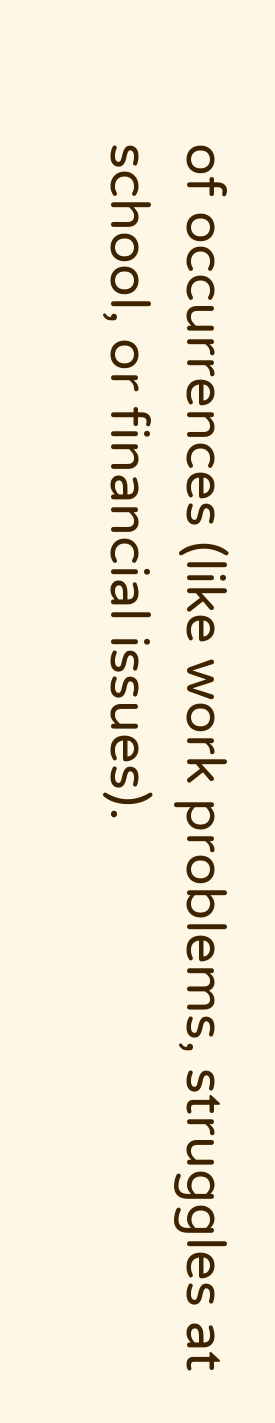of occurrences (like work problems, struggles at school, or financial issues).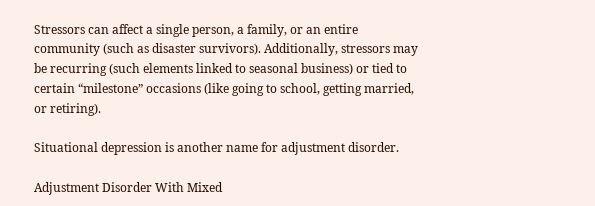Stressors can affect a single person, a family, or an entire community (such as disaster survivors). Additionally, stressors may be recurring (such elements linked to seasonal business) or tied to certain “milestone” occasions (like going to school, getting married, or retiring).

Situational depression is another name for adjustment disorder.

Adjustment Disorder With Mixed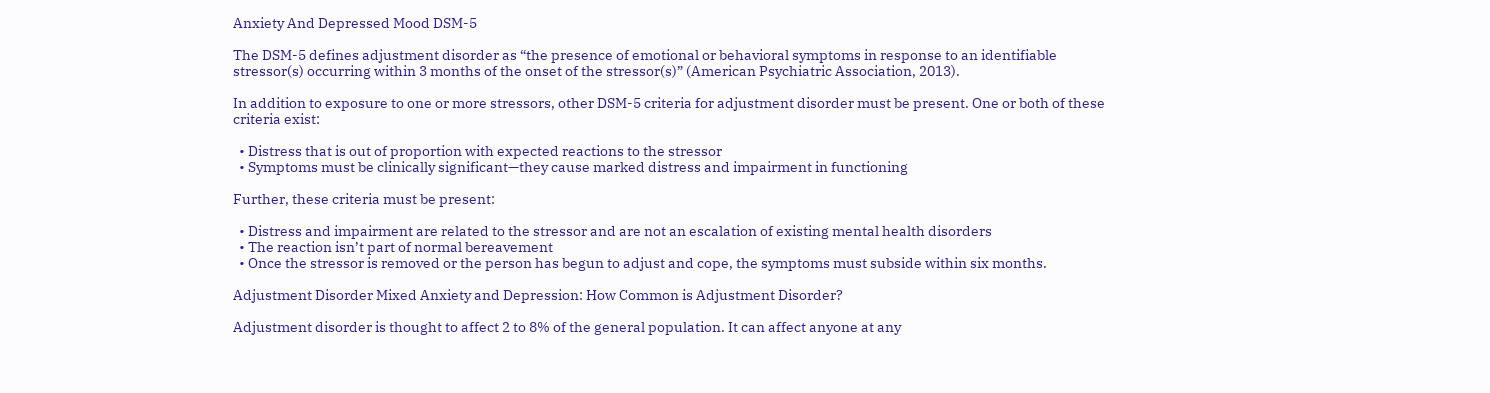Anxiety And Depressed Mood DSM-5

The DSM-5 defines adjustment disorder as “the presence of emotional or behavioral symptoms in response to an identifiable stressor(s) occurring within 3 months of the onset of the stressor(s)” (American Psychiatric Association, 2013).

In addition to exposure to one or more stressors, other DSM-5 criteria for adjustment disorder must be present. One or both of these criteria exist:

  • Distress that is out of proportion with expected reactions to the stressor
  • Symptoms must be clinically significant—they cause marked distress and impairment in functioning

Further, these criteria must be present:

  • Distress and impairment are related to the stressor and are not an escalation of existing mental health disorders
  • The reaction isn’t part of normal bereavement
  • Once the stressor is removed or the person has begun to adjust and cope, the symptoms must subside within six months.

Adjustment Disorder Mixed Anxiety and Depression: How Common is Adjustment Disorder?

Adjustment disorder is thought to affect 2 to 8% of the general population. It can affect anyone at any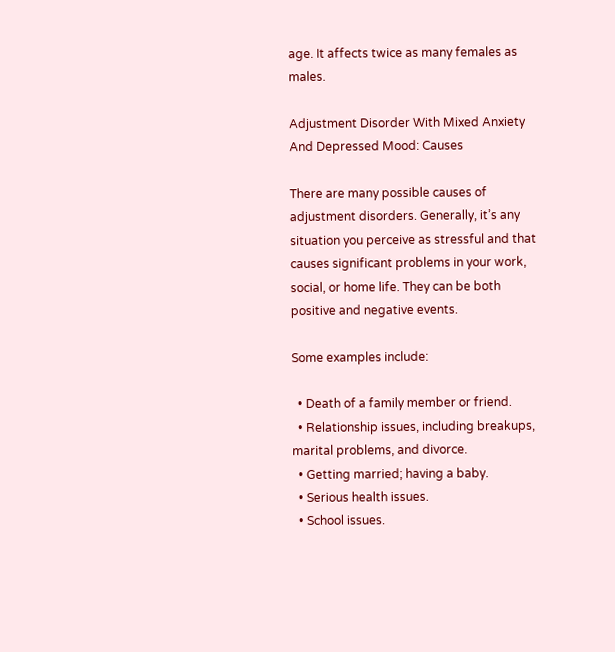age. It affects twice as many females as males.

Adjustment Disorder With Mixed Anxiety And Depressed Mood: Causes

There are many possible causes of adjustment disorders. Generally, it’s any situation you perceive as stressful and that causes significant problems in your work, social, or home life. They can be both positive and negative events.

Some examples include:

  • Death of a family member or friend.
  • Relationship issues, including breakups, marital problems, and divorce.
  • Getting married; having a baby.
  • Serious health issues.
  • School issues.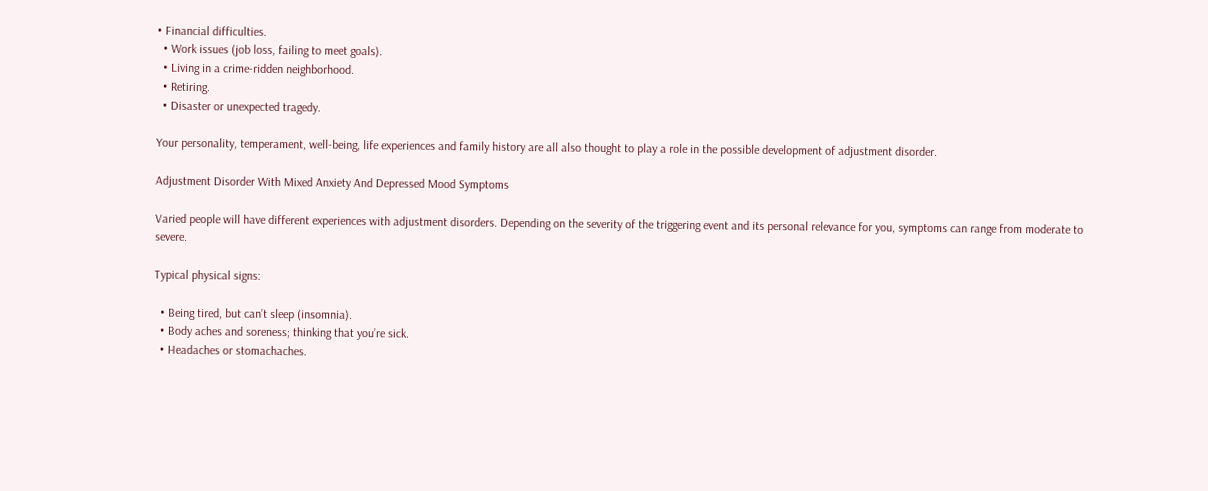• Financial difficulties.
  • Work issues (job loss, failing to meet goals).
  • Living in a crime-ridden neighborhood.
  • Retiring.
  • Disaster or unexpected tragedy.

Your personality, temperament, well-being, life experiences and family history are all also thought to play a role in the possible development of adjustment disorder.

Adjustment Disorder With Mixed Anxiety And Depressed Mood Symptoms

Varied people will have different experiences with adjustment disorders. Depending on the severity of the triggering event and its personal relevance for you, symptoms can range from moderate to severe.

Typical physical signs:

  • Being tired, but can’t sleep (insomnia).
  • Body aches and soreness; thinking that you’re sick.
  • Headaches or stomachaches.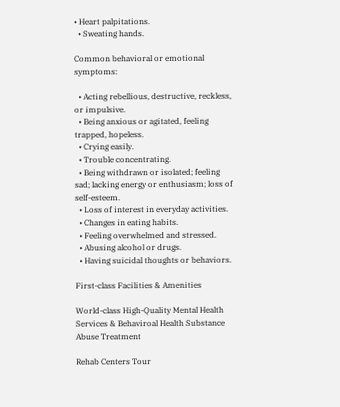• Heart palpitations.
  • Sweating hands.

Common behavioral or emotional symptoms:

  • Acting rebellious, destructive, reckless, or impulsive.
  • Being anxious or agitated, feeling trapped, hopeless.
  • Crying easily.
  • Trouble concentrating.
  • Being withdrawn or isolated; feeling sad; lacking energy or enthusiasm; loss of self-esteem.
  • Loss of interest in everyday activities.
  • Changes in eating habits.
  • Feeling overwhelmed and stressed.
  • Abusing alcohol or drugs.
  • Having suicidal thoughts or behaviors.

First-class Facilities & Amenities

World-class High-Quality Mental Health Services & Behaviroal Health Substance Abuse Treatment

Rehab Centers Tour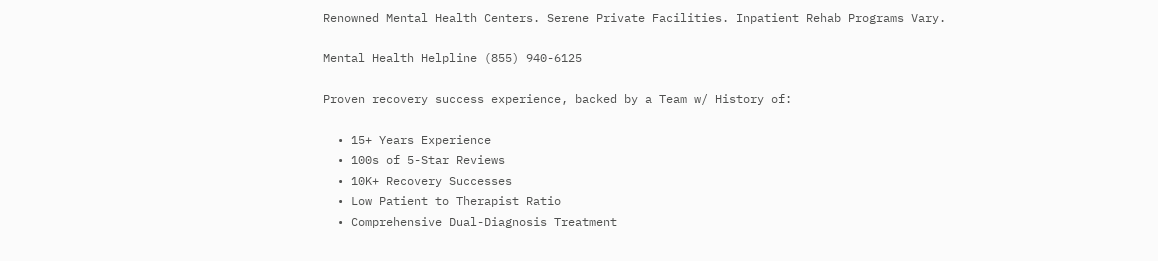Renowned Mental Health Centers. Serene Private Facilities. Inpatient Rehab Programs Vary.

Mental Health Helpline (855) 940-6125

Proven recovery success experience, backed by a Team w/ History of:

  • 15+ Years Experience
  • 100s of 5-Star Reviews
  • 10K+ Recovery Successes
  • Low Patient to Therapist Ratio
  • Comprehensive Dual-Diagnosis Treatment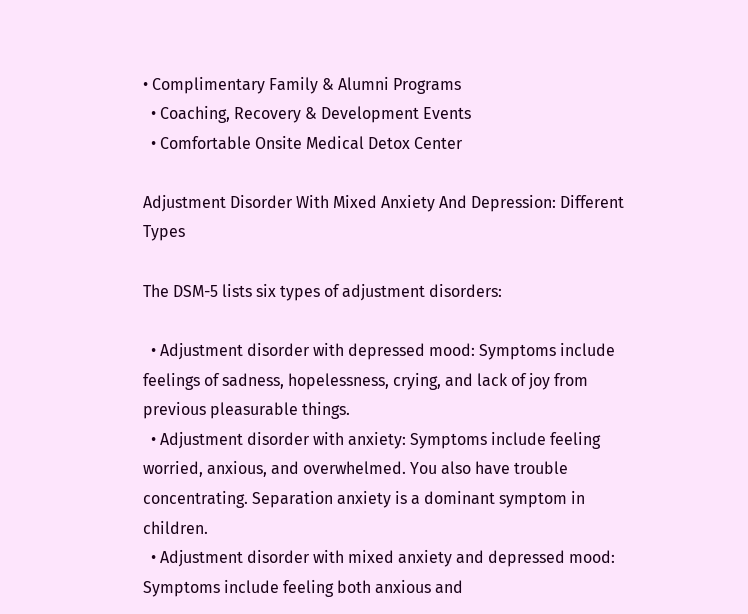• Complimentary Family & Alumni Programs
  • Coaching, Recovery & Development Events
  • Comfortable Onsite Medical Detox Center

Adjustment Disorder With Mixed Anxiety And Depression: Different Types

The DSM-5 lists six types of adjustment disorders:

  • Adjustment disorder with depressed mood: Symptoms include feelings of sadness, hopelessness, crying, and lack of joy from previous pleasurable things.
  • Adjustment disorder with anxiety: Symptoms include feeling worried, anxious, and overwhelmed. You also have trouble concentrating. Separation anxiety is a dominant symptom in children.
  • Adjustment disorder with mixed anxiety and depressed mood: Symptoms include feeling both anxious and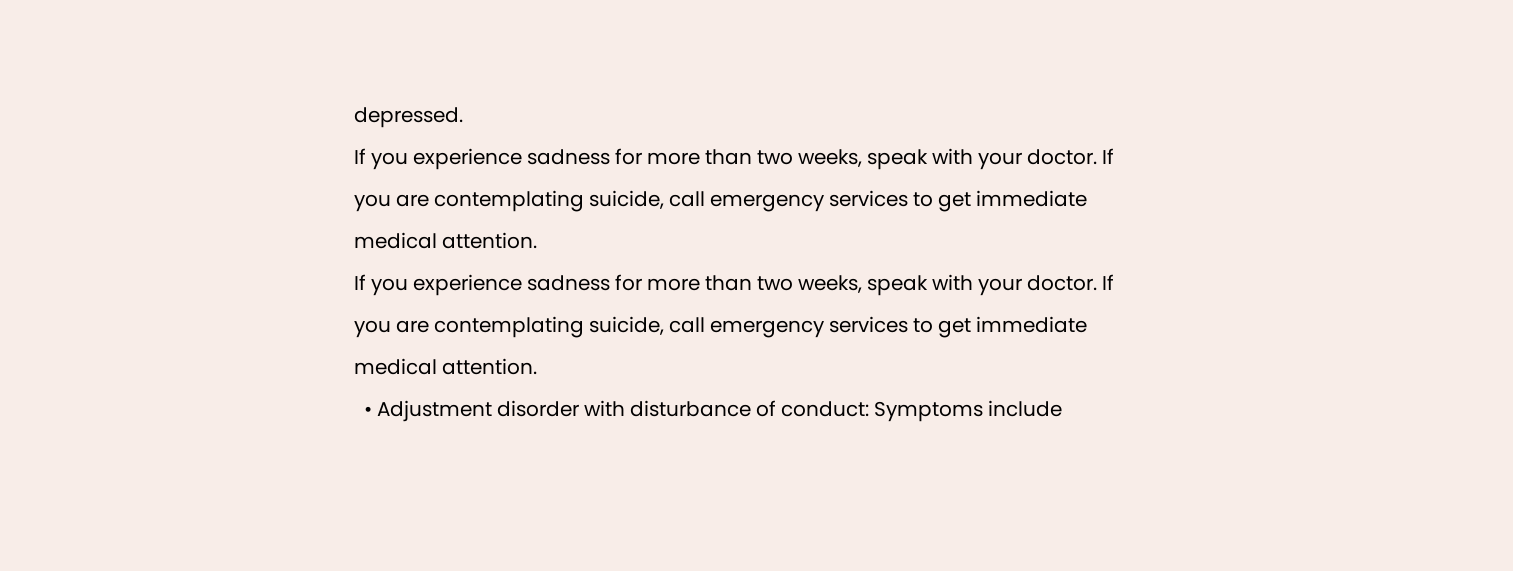depressed.
If you experience sadness for more than two weeks, speak with your doctor. If you are contemplating suicide, call emergency services to get immediate medical attention.
If you experience sadness for more than two weeks, speak with your doctor. If you are contemplating suicide, call emergency services to get immediate medical attention.
  • Adjustment disorder with disturbance of conduct: Symptoms include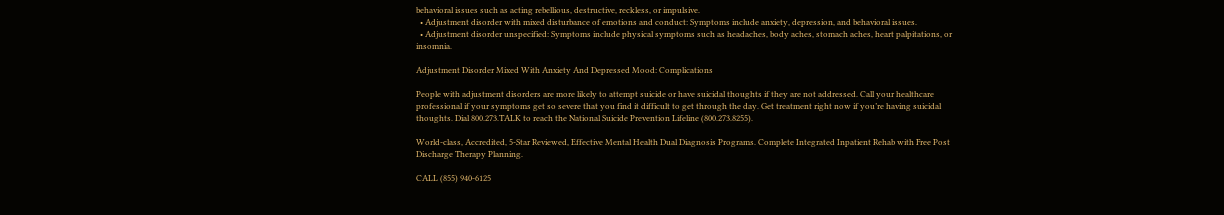behavioral issues such as acting rebellious, destructive, reckless, or impulsive.
  • Adjustment disorder with mixed disturbance of emotions and conduct: Symptoms include anxiety, depression, and behavioral issues.
  • Adjustment disorder unspecified: Symptoms include physical symptoms such as headaches, body aches, stomach aches, heart palpitations, or insomnia.

Adjustment Disorder Mixed With Anxiety And Depressed Mood: Complications

People with adjustment disorders are more likely to attempt suicide or have suicidal thoughts if they are not addressed. Call your healthcare professional if your symptoms get so severe that you find it difficult to get through the day. Get treatment right now if you’re having suicidal thoughts. Dial 800.273.TALK to reach the National Suicide Prevention Lifeline (800.273.8255).

World-class, Accredited, 5-Star Reviewed, Effective Mental Health Dual Diagnosis Programs. Complete Integrated Inpatient Rehab with Free Post Discharge Therapy Planning.

CALL (855) 940-6125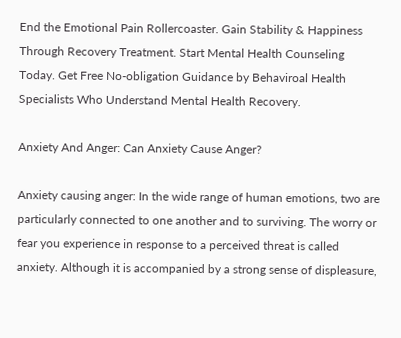End the Emotional Pain Rollercoaster. Gain Stability & Happiness Through Recovery Treatment. Start Mental Health Counseling Today. Get Free No-obligation Guidance by Behaviroal Health Specialists Who Understand Mental Health Recovery.

Anxiety And Anger: Can Anxiety Cause Anger?

Anxiety causing anger: In the wide range of human emotions, two are particularly connected to one another and to surviving. The worry or fear you experience in response to a perceived threat is called anxiety. Although it is accompanied by a strong sense of displeasure,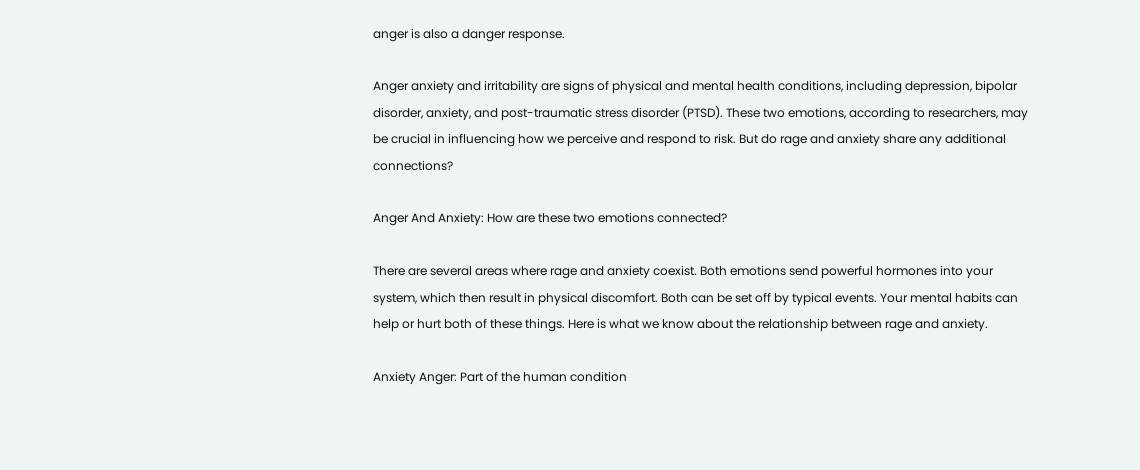anger is also a danger response.

Anger anxiety and irritability are signs of physical and mental health conditions, including depression, bipolar disorder, anxiety, and post-traumatic stress disorder (PTSD). These two emotions, according to researchers, may be crucial in influencing how we perceive and respond to risk. But do rage and anxiety share any additional connections?

Anger And Anxiety: How are these two emotions connected?

There are several areas where rage and anxiety coexist. Both emotions send powerful hormones into your system, which then result in physical discomfort. Both can be set off by typical events. Your mental habits can help or hurt both of these things. Here is what we know about the relationship between rage and anxiety.

Anxiety Anger: Part of the human condition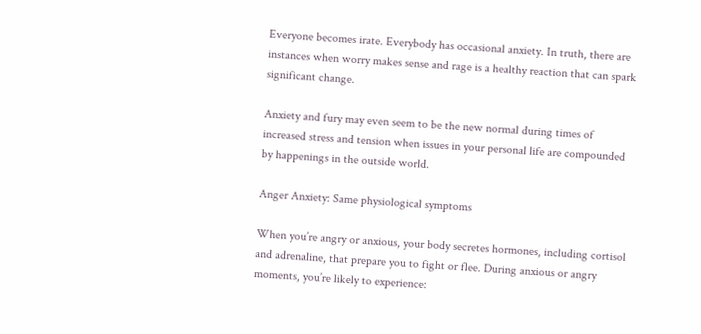Everyone becomes irate. Everybody has occasional anxiety. In truth, there are instances when worry makes sense and rage is a healthy reaction that can spark significant change.

Anxiety and fury may even seem to be the new normal during times of increased stress and tension when issues in your personal life are compounded by happenings in the outside world.

Anger Anxiety: Same physiological symptoms

When you’re angry or anxious, your body secretes hormones, including cortisol and adrenaline, that prepare you to fight or flee. During anxious or angry moments, you’re likely to experience: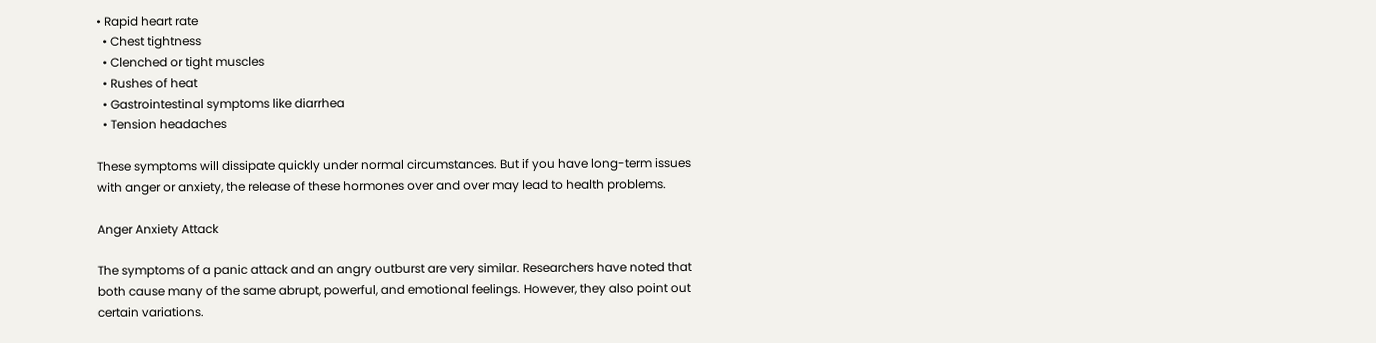• Rapid heart rate
  • Chest tightness
  • Clenched or tight muscles
  • Rushes of heat
  • Gastrointestinal symptoms like diarrhea
  • Tension headaches

These symptoms will dissipate quickly under normal circumstances. But if you have long-term issues with anger or anxiety, the release of these hormones over and over may lead to health problems.

Anger Anxiety Attack

The symptoms of a panic attack and an angry outburst are very similar. Researchers have noted that both cause many of the same abrupt, powerful, and emotional feelings. However, they also point out certain variations.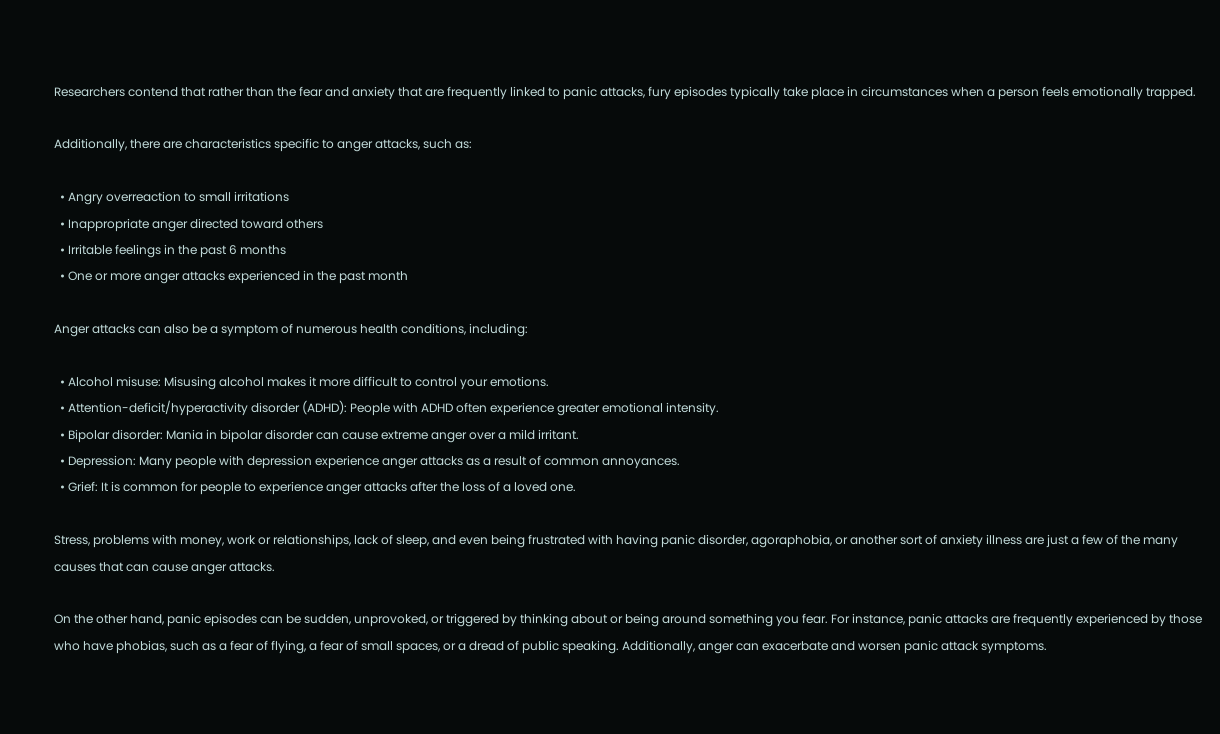Researchers contend that rather than the fear and anxiety that are frequently linked to panic attacks, fury episodes typically take place in circumstances when a person feels emotionally trapped.

Additionally, there are characteristics specific to anger attacks, such as:

  • Angry overreaction to small irritations
  • Inappropriate anger directed toward others
  • Irritable feelings in the past 6 months
  • One or more anger attacks experienced in the past month

Anger attacks can also be a symptom of numerous health conditions, including:

  • Alcohol misuse: Misusing alcohol makes it more difficult to control your emotions.
  • Attention-deficit/hyperactivity disorder (ADHD): People with ADHD often experience greater emotional intensity.
  • Bipolar disorder: Mania in bipolar disorder can cause extreme anger over a mild irritant.
  • Depression: Many people with depression experience anger attacks as a result of common annoyances.
  • Grief: It is common for people to experience anger attacks after the loss of a loved one.

Stress, problems with money, work or relationships, lack of sleep, and even being frustrated with having panic disorder, agoraphobia, or another sort of anxiety illness are just a few of the many causes that can cause anger attacks.

On the other hand, panic episodes can be sudden, unprovoked, or triggered by thinking about or being around something you fear. For instance, panic attacks are frequently experienced by those who have phobias, such as a fear of flying, a fear of small spaces, or a dread of public speaking. Additionally, anger can exacerbate and worsen panic attack symptoms.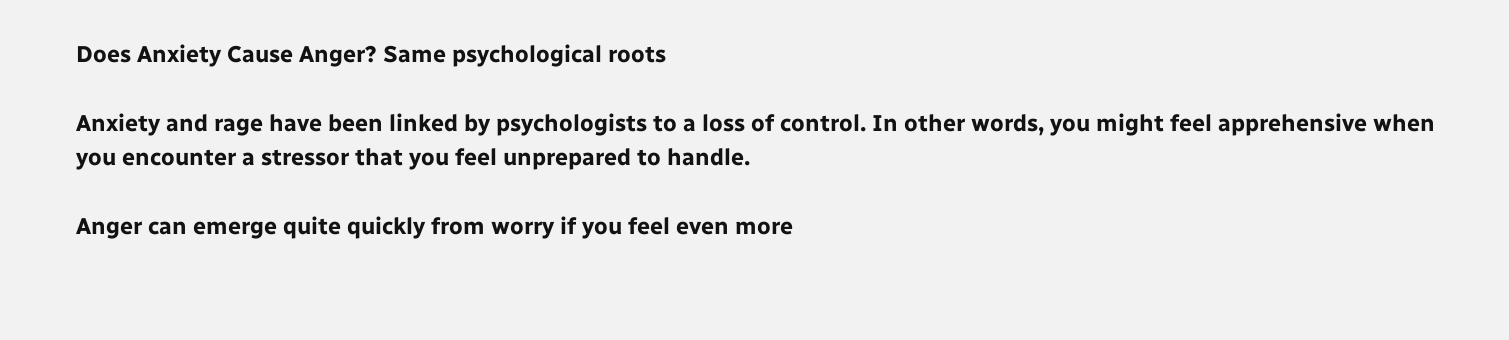Does Anxiety Cause Anger? Same psychological roots

Anxiety and rage have been linked by psychologists to a loss of control. In other words, you might feel apprehensive when you encounter a stressor that you feel unprepared to handle.

Anger can emerge quite quickly from worry if you feel even more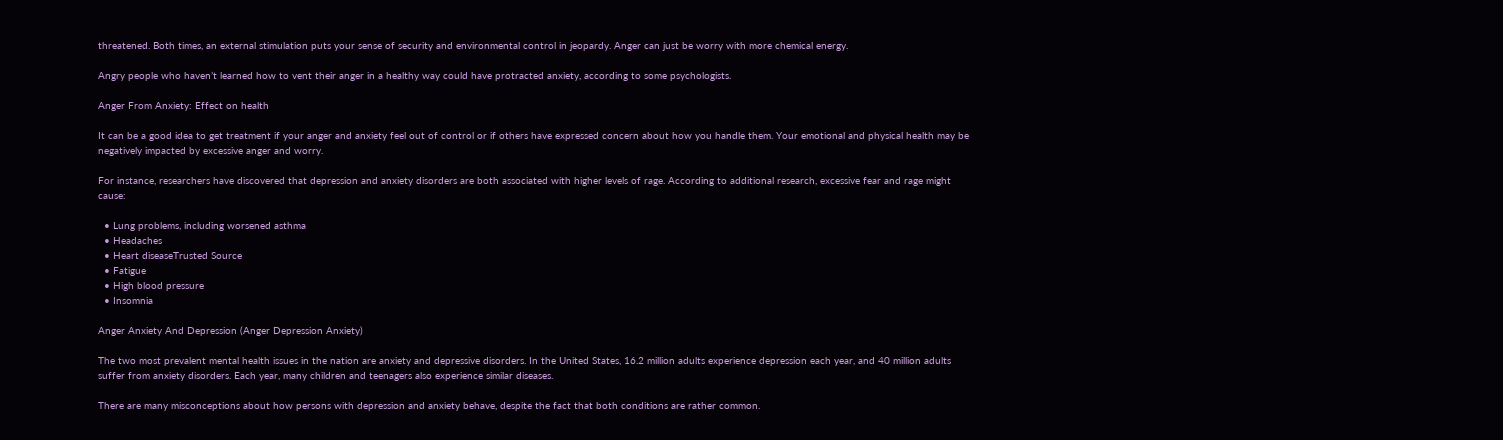threatened. Both times, an external stimulation puts your sense of security and environmental control in jeopardy. Anger can just be worry with more chemical energy.

Angry people who haven’t learned how to vent their anger in a healthy way could have protracted anxiety, according to some psychologists.

Anger From Anxiety: Effect on health

It can be a good idea to get treatment if your anger and anxiety feel out of control or if others have expressed concern about how you handle them. Your emotional and physical health may be negatively impacted by excessive anger and worry.

For instance, researchers have discovered that depression and anxiety disorders are both associated with higher levels of rage. According to additional research, excessive fear and rage might cause:

  • Lung problems, including worsened asthma
  • Headaches
  • Heart diseaseTrusted Source
  • Fatigue
  • High blood pressure
  • Insomnia

Anger Anxiety And Depression (Anger Depression Anxiety)

The two most prevalent mental health issues in the nation are anxiety and depressive disorders. In the United States, 16.2 million adults experience depression each year, and 40 million adults suffer from anxiety disorders. Each year, many children and teenagers also experience similar diseases.

There are many misconceptions about how persons with depression and anxiety behave, despite the fact that both conditions are rather common.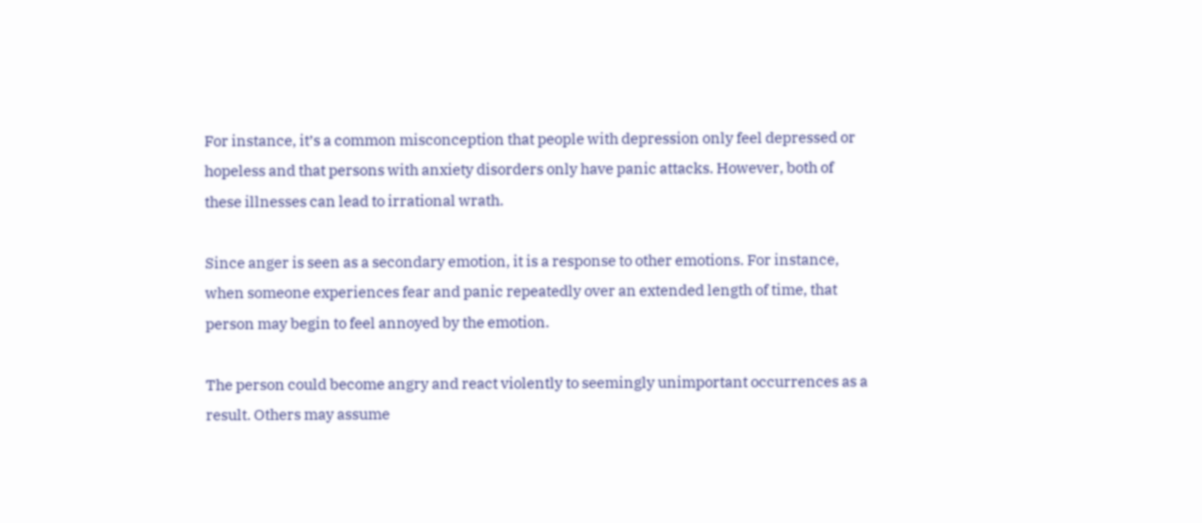For instance, it’s a common misconception that people with depression only feel depressed or hopeless and that persons with anxiety disorders only have panic attacks. However, both of these illnesses can lead to irrational wrath.

Since anger is seen as a secondary emotion, it is a response to other emotions. For instance, when someone experiences fear and panic repeatedly over an extended length of time, that person may begin to feel annoyed by the emotion.

The person could become angry and react violently to seemingly unimportant occurrences as a result. Others may assume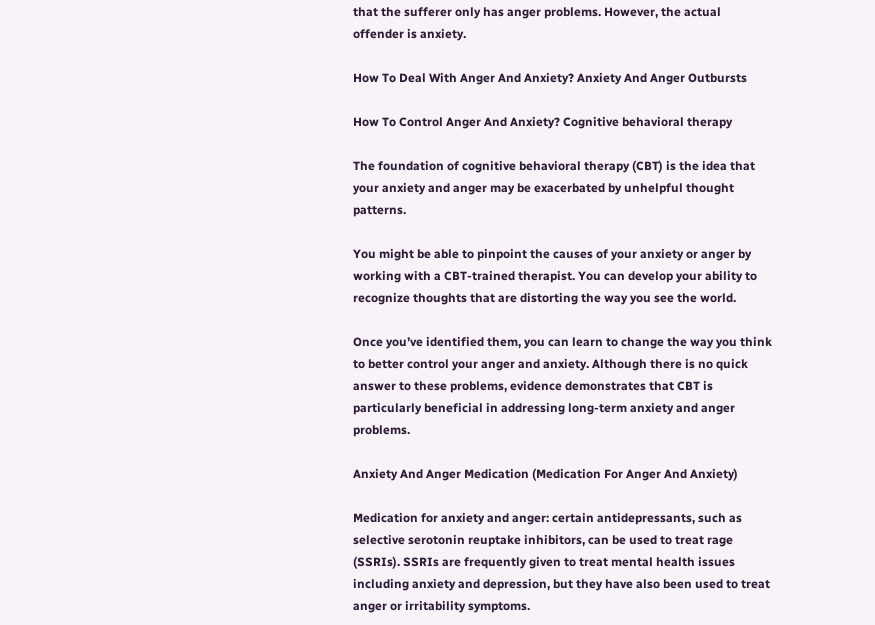that the sufferer only has anger problems. However, the actual offender is anxiety.

How To Deal With Anger And Anxiety? Anxiety And Anger Outbursts

How To Control Anger And Anxiety? Cognitive behavioral therapy

The foundation of cognitive behavioral therapy (CBT) is the idea that your anxiety and anger may be exacerbated by unhelpful thought patterns.

You might be able to pinpoint the causes of your anxiety or anger by working with a CBT-trained therapist. You can develop your ability to recognize thoughts that are distorting the way you see the world.

Once you’ve identified them, you can learn to change the way you think to better control your anger and anxiety. Although there is no quick answer to these problems, evidence demonstrates that CBT is particularly beneficial in addressing long-term anxiety and anger problems.

Anxiety And Anger Medication (Medication For Anger And Anxiety)

Medication for anxiety and anger: certain antidepressants, such as selective serotonin reuptake inhibitors, can be used to treat rage (SSRIs). SSRIs are frequently given to treat mental health issues including anxiety and depression, but they have also been used to treat anger or irritability symptoms.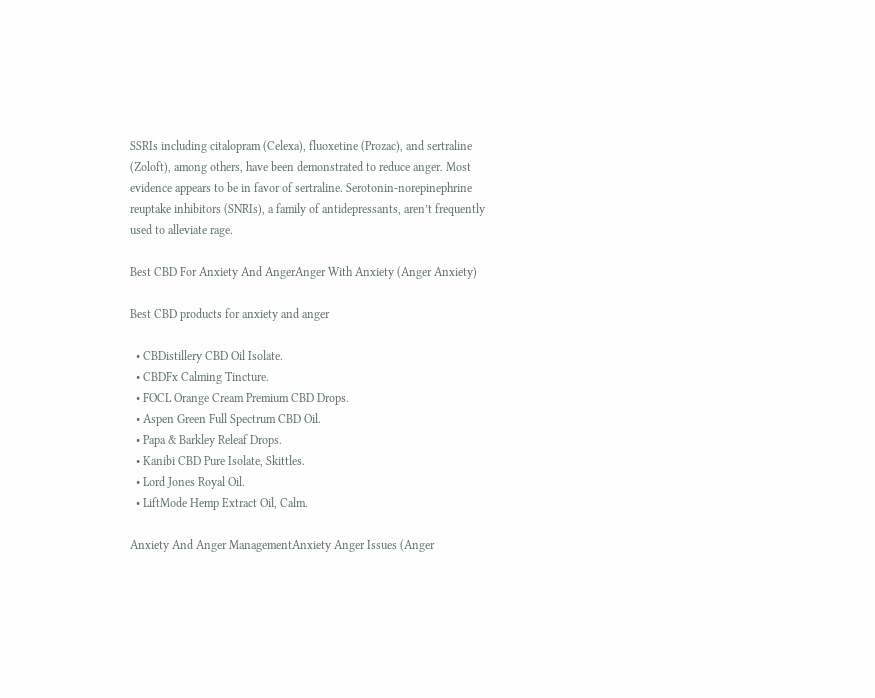SSRIs including citalopram (Celexa), fluoxetine (Prozac), and sertraline (Zoloft), among others, have been demonstrated to reduce anger. Most evidence appears to be in favor of sertraline. Serotonin-norepinephrine reuptake inhibitors (SNRIs), a family of antidepressants, aren’t frequently used to alleviate rage.

Best CBD For Anxiety And AngerAnger With Anxiety (Anger Anxiety)

Best CBD products for anxiety and anger

  • CBDistillery CBD Oil Isolate.
  • CBDFx Calming Tincture.
  • FOCL Orange Cream Premium CBD Drops.
  • Aspen Green Full Spectrum CBD Oil.
  • Papa & Barkley Releaf Drops.
  • Kanibi CBD Pure Isolate, Skittles.
  • Lord Jones Royal Oil.
  • LiftMode Hemp Extract Oil, Calm.

Anxiety And Anger ManagementAnxiety Anger Issues (Anger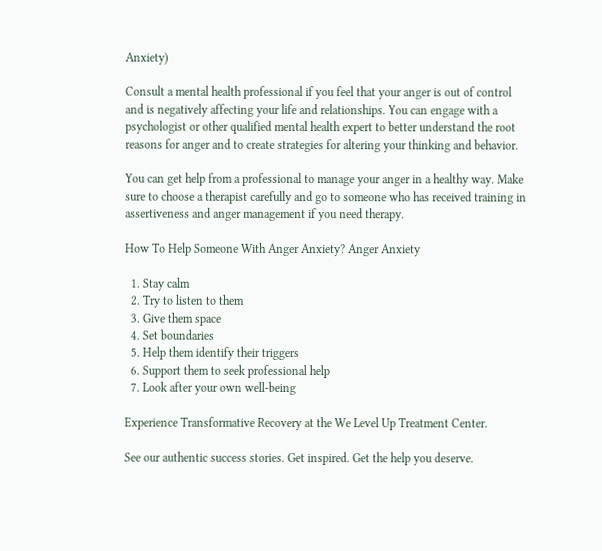Anxiety)

Consult a mental health professional if you feel that your anger is out of control and is negatively affecting your life and relationships. You can engage with a psychologist or other qualified mental health expert to better understand the root reasons for anger and to create strategies for altering your thinking and behavior.

You can get help from a professional to manage your anger in a healthy way. Make sure to choose a therapist carefully and go to someone who has received training in assertiveness and anger management if you need therapy.

How To Help Someone With Anger Anxiety? Anger Anxiety

  1. Stay calm
  2. Try to listen to them
  3. Give them space
  4. Set boundaries
  5. Help them identify their triggers
  6. Support them to seek professional help
  7. Look after your own well-being

Experience Transformative Recovery at the We Level Up Treatment Center.

See our authentic success stories. Get inspired. Get the help you deserve.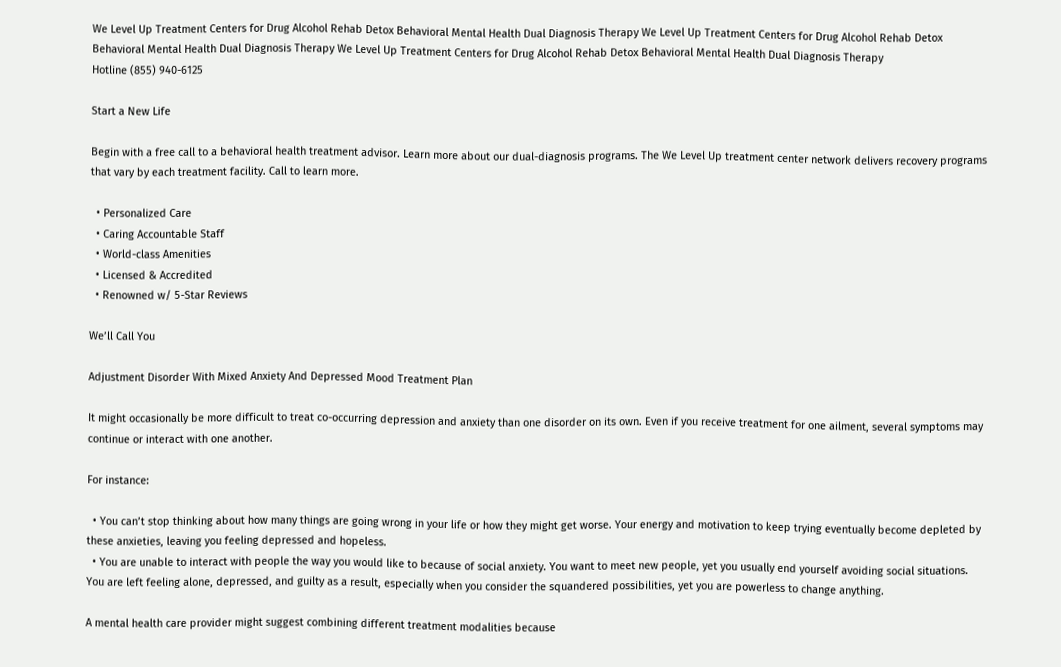We Level Up Treatment Centers for Drug Alcohol Rehab Detox Behavioral Mental Health Dual Diagnosis Therapy We Level Up Treatment Centers for Drug Alcohol Rehab Detox Behavioral Mental Health Dual Diagnosis Therapy We Level Up Treatment Centers for Drug Alcohol Rehab Detox Behavioral Mental Health Dual Diagnosis Therapy
Hotline (855) 940-6125

Start a New Life

Begin with a free call to a behavioral health treatment advisor. Learn more about our dual-diagnosis programs. The We Level Up treatment center network delivers recovery programs that vary by each treatment facility. Call to learn more.

  • Personalized Care
  • Caring Accountable Staff
  • World-class Amenities
  • Licensed & Accredited
  • Renowned w/ 5-Star Reviews

We’ll Call You

Adjustment Disorder With Mixed Anxiety And Depressed Mood Treatment Plan

It might occasionally be more difficult to treat co-occurring depression and anxiety than one disorder on its own. Even if you receive treatment for one ailment, several symptoms may continue or interact with one another.

For instance:

  • You can’t stop thinking about how many things are going wrong in your life or how they might get worse. Your energy and motivation to keep trying eventually become depleted by these anxieties, leaving you feeling depressed and hopeless.
  • You are unable to interact with people the way you would like to because of social anxiety. You want to meet new people, yet you usually end yourself avoiding social situations. You are left feeling alone, depressed, and guilty as a result, especially when you consider the squandered possibilities, yet you are powerless to change anything.

A mental health care provider might suggest combining different treatment modalities because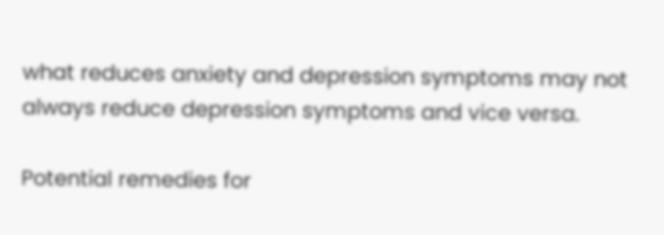what reduces anxiety and depression symptoms may not always reduce depression symptoms and vice versa.

Potential remedies for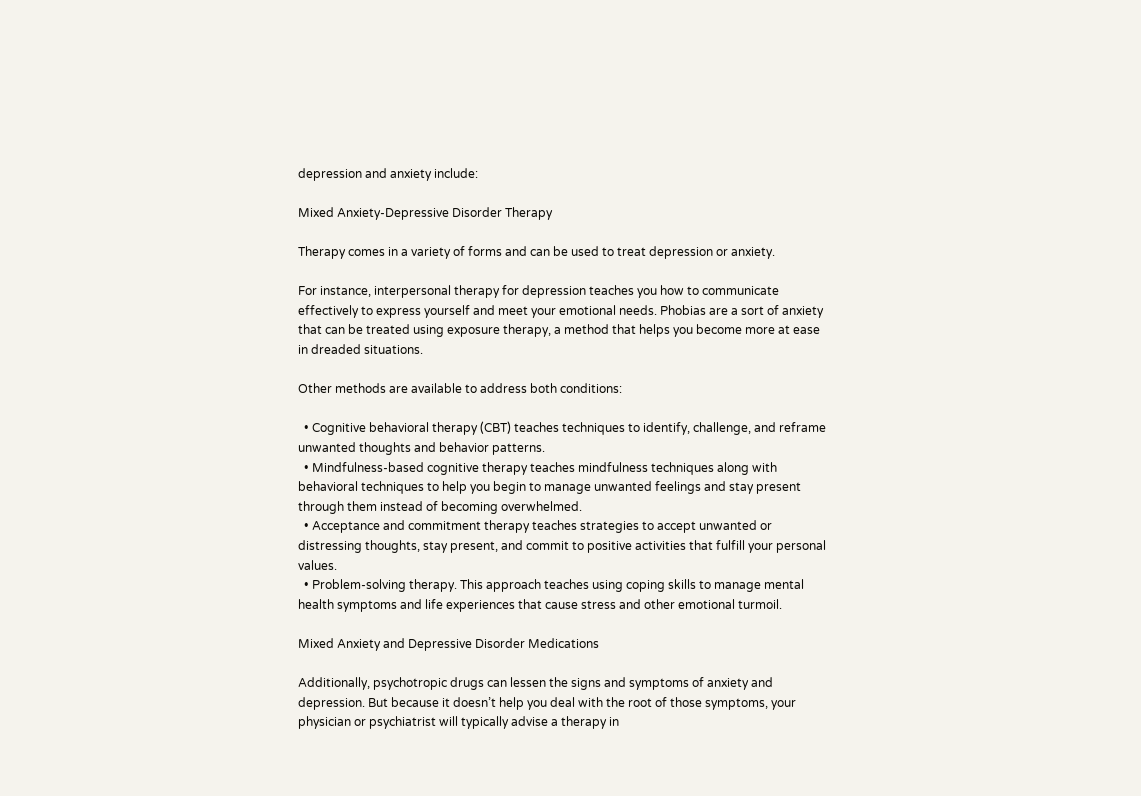depression and anxiety include:

Mixed Anxiety-Depressive Disorder Therapy

Therapy comes in a variety of forms and can be used to treat depression or anxiety.

For instance, interpersonal therapy for depression teaches you how to communicate effectively to express yourself and meet your emotional needs. Phobias are a sort of anxiety that can be treated using exposure therapy, a method that helps you become more at ease in dreaded situations.

Other methods are available to address both conditions:

  • Cognitive behavioral therapy (CBT) teaches techniques to identify, challenge, and reframe unwanted thoughts and behavior patterns.
  • Mindfulness-based cognitive therapy teaches mindfulness techniques along with behavioral techniques to help you begin to manage unwanted feelings and stay present through them instead of becoming overwhelmed.
  • Acceptance and commitment therapy teaches strategies to accept unwanted or distressing thoughts, stay present, and commit to positive activities that fulfill your personal values.
  • Problem-solving therapy. This approach teaches using coping skills to manage mental health symptoms and life experiences that cause stress and other emotional turmoil.

Mixed Anxiety and Depressive Disorder Medications

Additionally, psychotropic drugs can lessen the signs and symptoms of anxiety and depression. But because it doesn’t help you deal with the root of those symptoms, your physician or psychiatrist will typically advise a therapy in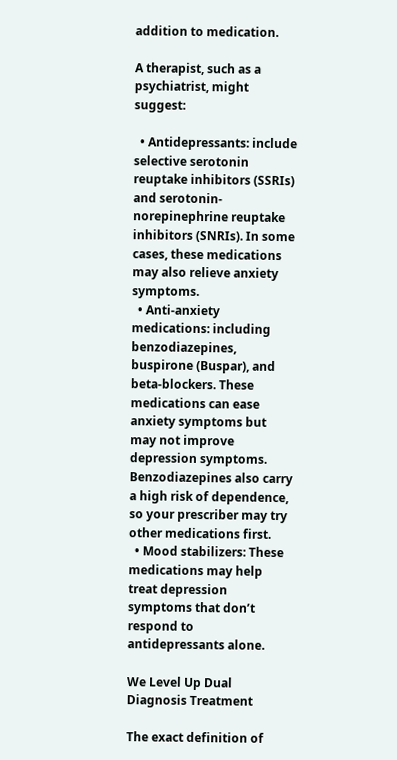addition to medication.

A therapist, such as a psychiatrist, might suggest:

  • Antidepressants: include selective serotonin reuptake inhibitors (SSRIs) and serotonin-norepinephrine reuptake inhibitors (SNRIs). In some cases, these medications may also relieve anxiety symptoms.
  • Anti-anxiety medications: including benzodiazepines, buspirone (Buspar), and beta-blockers. These medications can ease anxiety symptoms but may not improve depression symptoms. Benzodiazepines also carry a high risk of dependence, so your prescriber may try other medications first.
  • Mood stabilizers: These medications may help treat depression symptoms that don’t respond to antidepressants alone.

We Level Up Dual Diagnosis Treatment

The exact definition of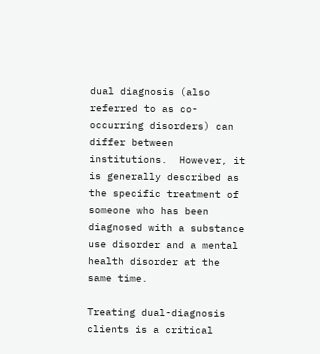dual diagnosis (also referred to as co-occurring disorders) can differ between institutions.  However, it is generally described as the specific treatment of someone who has been diagnosed with a substance use disorder and a mental health disorder at the same time.

Treating dual-diagnosis clients is a critical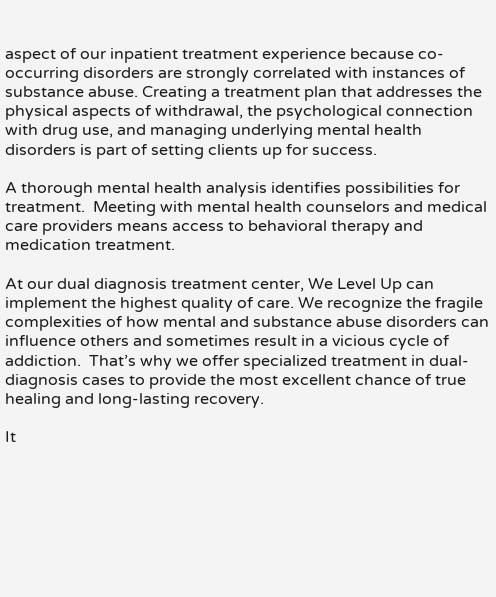aspect of our inpatient treatment experience because co-occurring disorders are strongly correlated with instances of substance abuse. Creating a treatment plan that addresses the physical aspects of withdrawal, the psychological connection with drug use, and managing underlying mental health disorders is part of setting clients up for success.

A thorough mental health analysis identifies possibilities for treatment.  Meeting with mental health counselors and medical care providers means access to behavioral therapy and medication treatment.

At our dual diagnosis treatment center, We Level Up can implement the highest quality of care. We recognize the fragile complexities of how mental and substance abuse disorders can influence others and sometimes result in a vicious cycle of addiction.  That’s why we offer specialized treatment in dual-diagnosis cases to provide the most excellent chance of true healing and long-lasting recovery.

It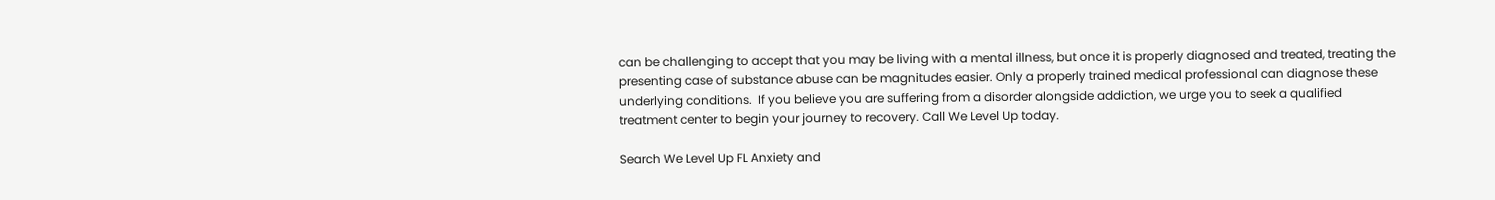can be challenging to accept that you may be living with a mental illness, but once it is properly diagnosed and treated, treating the presenting case of substance abuse can be magnitudes easier. Only a properly trained medical professional can diagnose these underlying conditions.  If you believe you are suffering from a disorder alongside addiction, we urge you to seek a qualified treatment center to begin your journey to recovery. Call We Level Up today.

Search We Level Up FL Anxiety and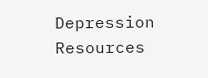Depression Resources